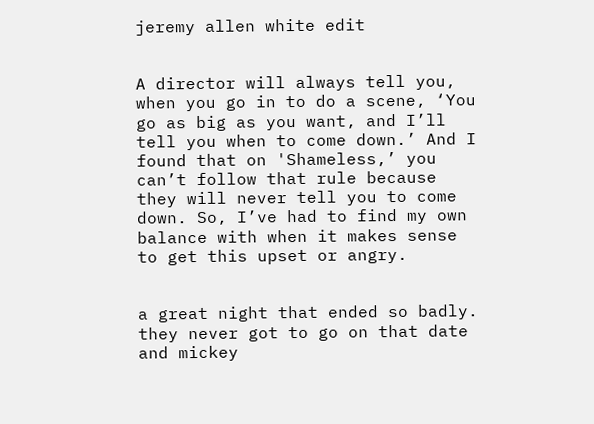jeremy allen white edit


A director will always tell you, when you go in to do a scene, ‘You go as big as you want, and I’ll tell you when to come down.’ And I found that on 'Shameless,’ you can’t follow that rule because they will never tell you to come down. So, I’ve had to find my own balance with when it makes sense to get this upset or angry.


a great night that ended so badly. they never got to go on that date and mickey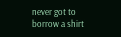never got to borrow a shirt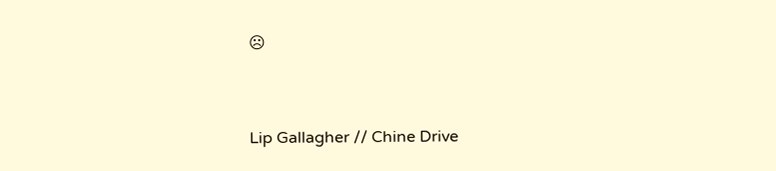☹


Lip Gallagher // Chine Drive